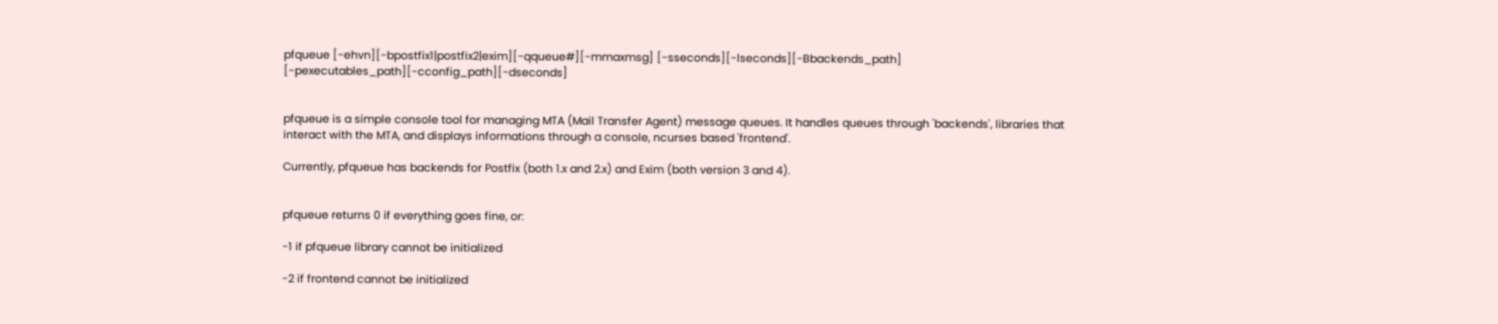pfqueue [-ehvn][-bpostfix1|postfix2|exim][-qqueue#][-mmaxmsg] [-sseconds][-lseconds][-Bbackends_path] [-pexecutables_path][-cconfig_path][-dseconds]


pfqueue is a simple console tool for managing MTA (Mail Transfer Agent) message queues. It handles queues through 'backends', libraries that interact with the MTA, and displays informations through a console, ncurses based 'frontend'.

Currently, pfqueue has backends for Postfix (both 1.x and 2.x) and Exim (both version 3 and 4).


pfqueue returns 0 if everything goes fine, or:

-1 if pfqueue library cannot be initialized

-2 if frontend cannot be initialized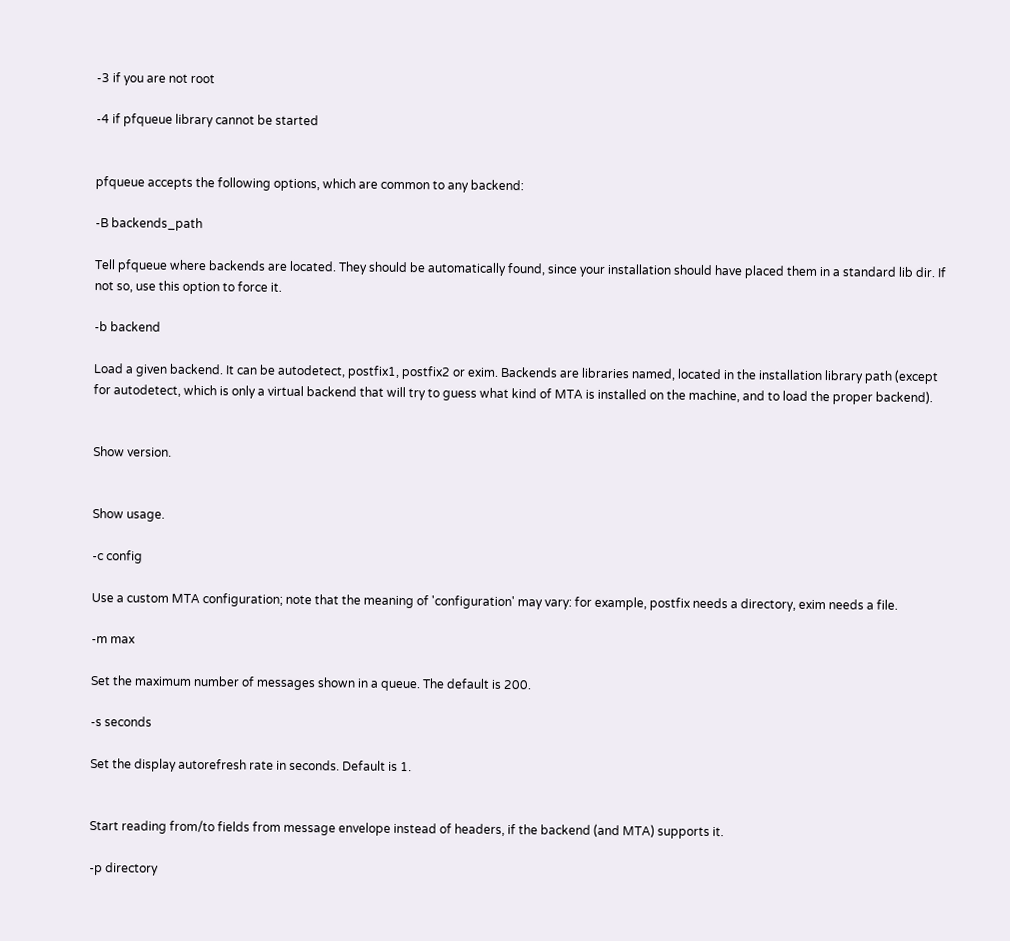-3 if you are not root

-4 if pfqueue library cannot be started


pfqueue accepts the following options, which are common to any backend:

-B backends_path

Tell pfqueue where backends are located. They should be automatically found, since your installation should have placed them in a standard lib dir. If not so, use this option to force it.

-b backend

Load a given backend. It can be autodetect, postfix1, postfix2 or exim. Backends are libraries named, located in the installation library path (except for autodetect, which is only a virtual backend that will try to guess what kind of MTA is installed on the machine, and to load the proper backend).


Show version.


Show usage.

-c config

Use a custom MTA configuration; note that the meaning of 'configuration' may vary: for example, postfix needs a directory, exim needs a file.

-m max

Set the maximum number of messages shown in a queue. The default is 200.

-s seconds

Set the display autorefresh rate in seconds. Default is 1.


Start reading from/to fields from message envelope instead of headers, if the backend (and MTA) supports it.

-p directory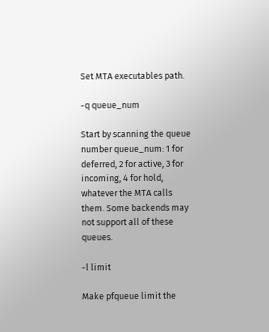Set MTA executables path.

-q queue_num

Start by scanning the queue number queue_num: 1 for deferred, 2 for active, 3 for incoming, 4 for hold, whatever the MTA calls them. Some backends may not support all of these queues.

-l limit

Make pfqueue limit the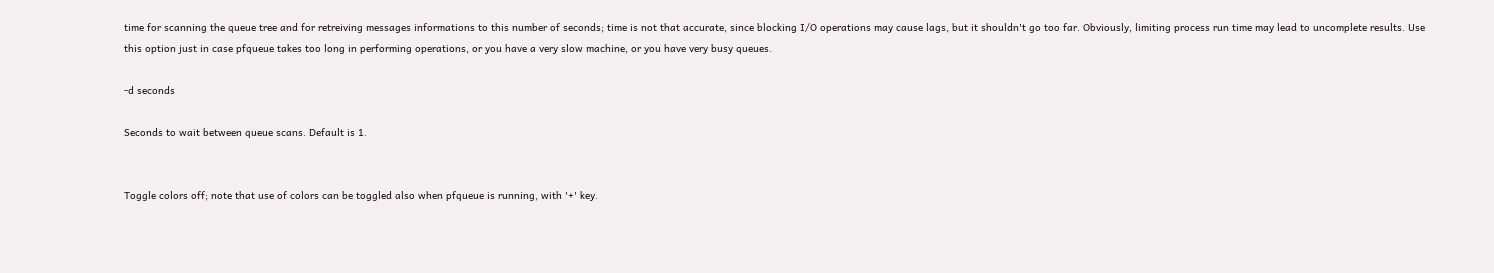time for scanning the queue tree and for retreiving messages informations to this number of seconds; time is not that accurate, since blocking I/O operations may cause lags, but it shouldn't go too far. Obviously, limiting process run time may lead to uncomplete results. Use this option just in case pfqueue takes too long in performing operations, or you have a very slow machine, or you have very busy queues.

-d seconds

Seconds to wait between queue scans. Default is 1.


Toggle colors off; note that use of colors can be toggled also when pfqueue is running, with '+' key.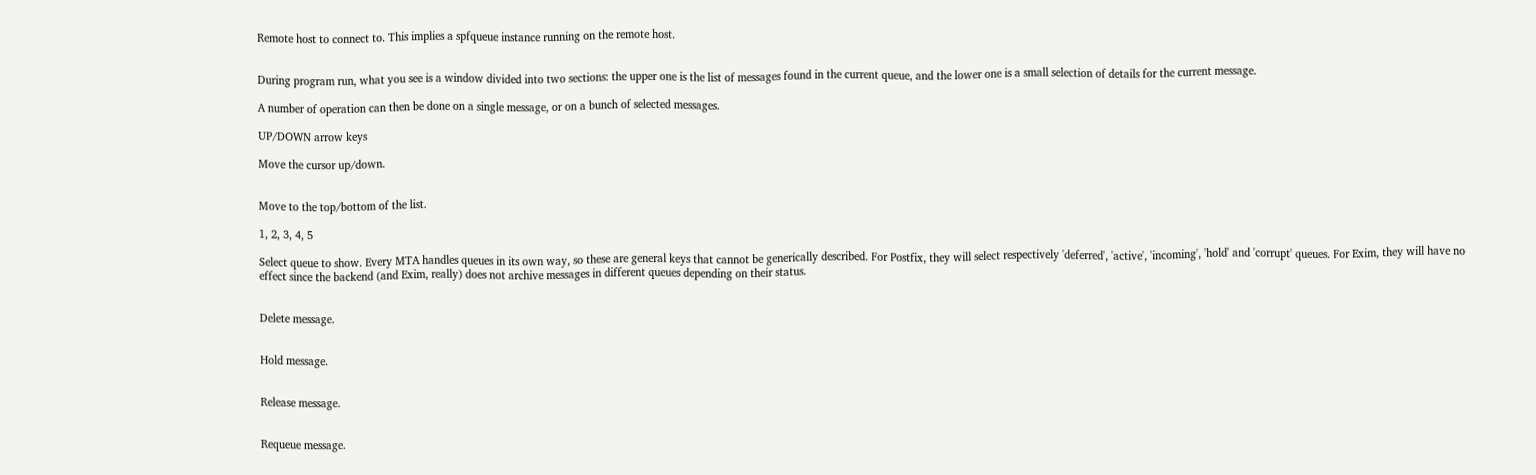Remote host to connect to. This implies a spfqueue instance running on the remote host.


During program run, what you see is a window divided into two sections: the upper one is the list of messages found in the current queue, and the lower one is a small selection of details for the current message.

A number of operation can then be done on a single message, or on a bunch of selected messages.

UP/DOWN arrow keys

Move the cursor up/down.


Move to the top/bottom of the list.

1, 2, 3, 4, 5

Select queue to show. Every MTA handles queues in its own way, so these are general keys that cannot be generically described. For Postfix, they will select respectively 'deferred', 'active', 'incoming', 'hold' and 'corrupt' queues. For Exim, they will have no effect since the backend (and Exim, really) does not archive messages in different queues depending on their status.


Delete message.


Hold message.


Release message.


Requeue message.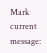Mark current message: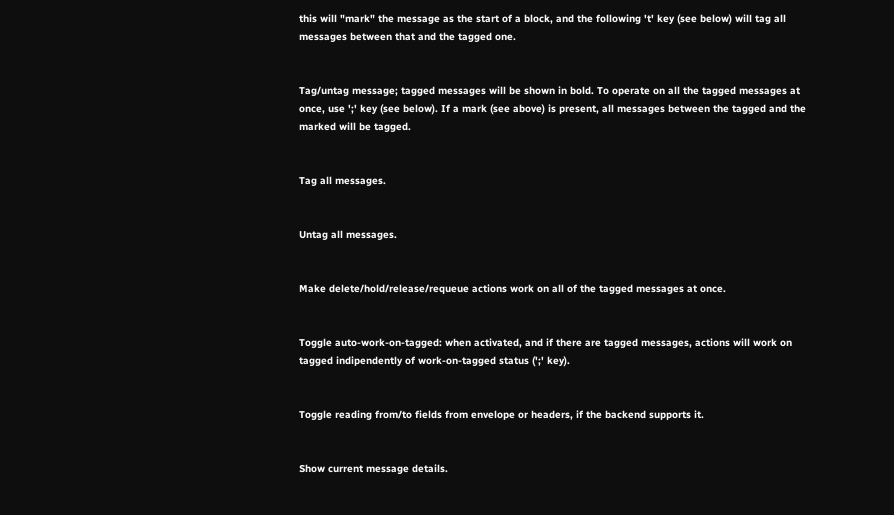this will "mark" the message as the start of a block, and the following 't' key (see below) will tag all messages between that and the tagged one.


Tag/untag message; tagged messages will be shown in bold. To operate on all the tagged messages at once, use ';' key (see below). If a mark (see above) is present, all messages between the tagged and the marked will be tagged.


Tag all messages.


Untag all messages.


Make delete/hold/release/requeue actions work on all of the tagged messages at once.


Toggle auto-work-on-tagged: when activated, and if there are tagged messages, actions will work on tagged indipendently of work-on-tagged status (';' key).


Toggle reading from/to fields from envelope or headers, if the backend supports it.


Show current message details.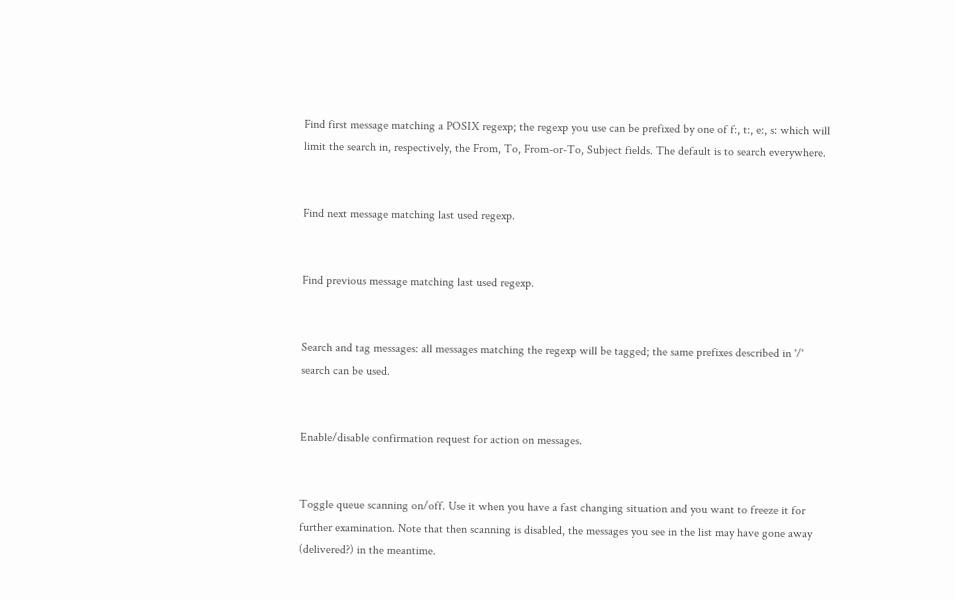Find first message matching a POSIX regexp; the regexp you use can be prefixed by one of f:, t:, e:, s: which will limit the search in, respectively, the From, To, From-or-To, Subject fields. The default is to search everywhere.


Find next message matching last used regexp.


Find previous message matching last used regexp.


Search and tag messages: all messages matching the regexp will be tagged; the same prefixes described in '/' search can be used.


Enable/disable confirmation request for action on messages.


Toggle queue scanning on/off. Use it when you have a fast changing situation and you want to freeze it for further examination. Note that then scanning is disabled, the messages you see in the list may have gone away (delivered?) in the meantime.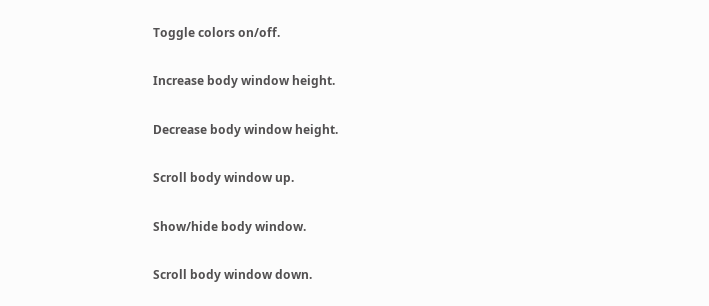Toggle colors on/off.


Increase body window height.


Decrease body window height.


Scroll body window up.


Show/hide body window.


Scroll body window down.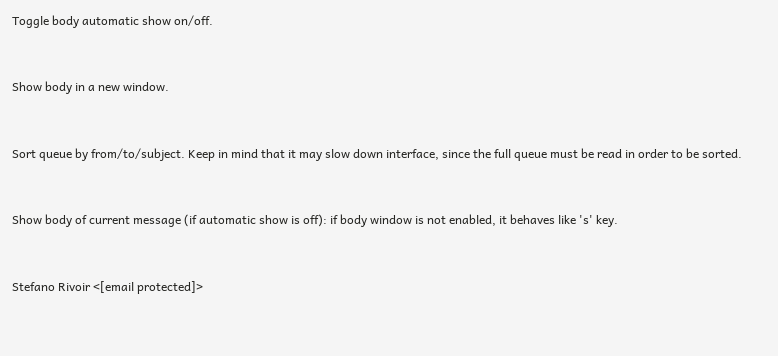Toggle body automatic show on/off.


Show body in a new window.


Sort queue by from/to/subject. Keep in mind that it may slow down interface, since the full queue must be read in order to be sorted.


Show body of current message (if automatic show is off): if body window is not enabled, it behaves like 's' key.


Stefano Rivoir <[email protected]>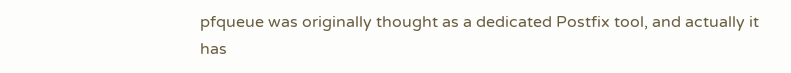pfqueue was originally thought as a dedicated Postfix tool, and actually it has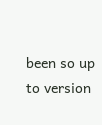been so up to version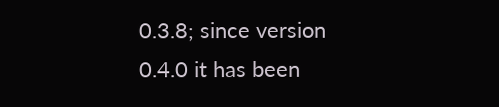0.3.8; since version 0.4.0 it has been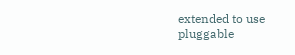extended to use pluggable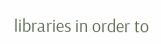libraries in order to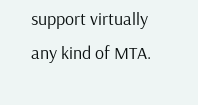support virtually any kind of MTA.